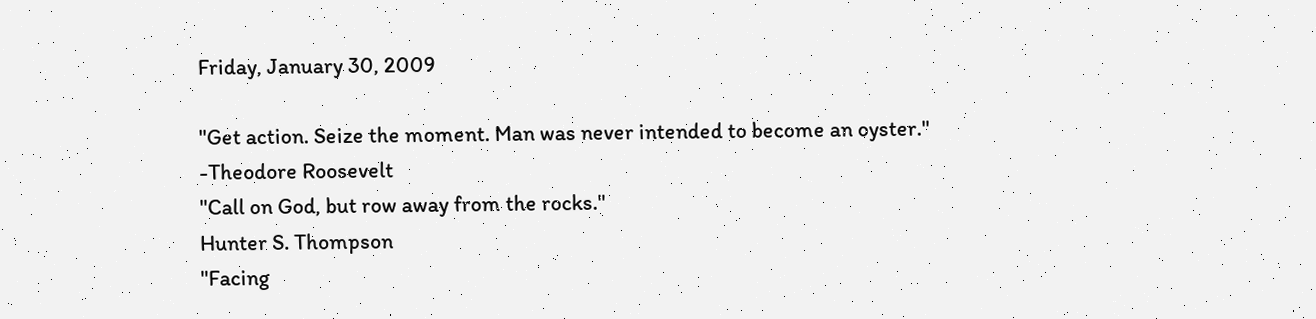Friday, January 30, 2009

"Get action. Seize the moment. Man was never intended to become an oyster."
-Theodore Roosevelt
"Call on God, but row away from the rocks."
Hunter S. Thompson
"Facing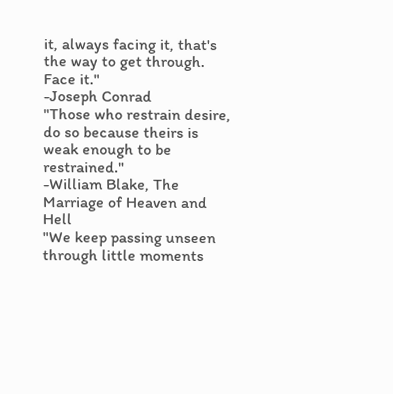it, always facing it, that's the way to get through. Face it."
-Joseph Conrad
"Those who restrain desire, do so because theirs is weak enough to be restrained."
-William Blake, The Marriage of Heaven and Hell
"We keep passing unseen through little moments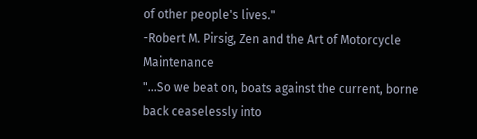of other people's lives."
-Robert M. Pirsig, Zen and the Art of Motorcycle Maintenance
"...So we beat on, boats against the current, borne back ceaselessly into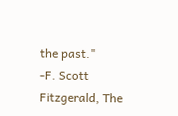the past."
-F. Scott Fitzgerald, The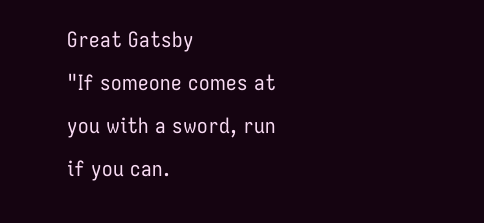Great Gatsby
"If someone comes at you with a sword, run if you can.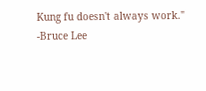Kung fu doesn't always work."
-Bruce Lee